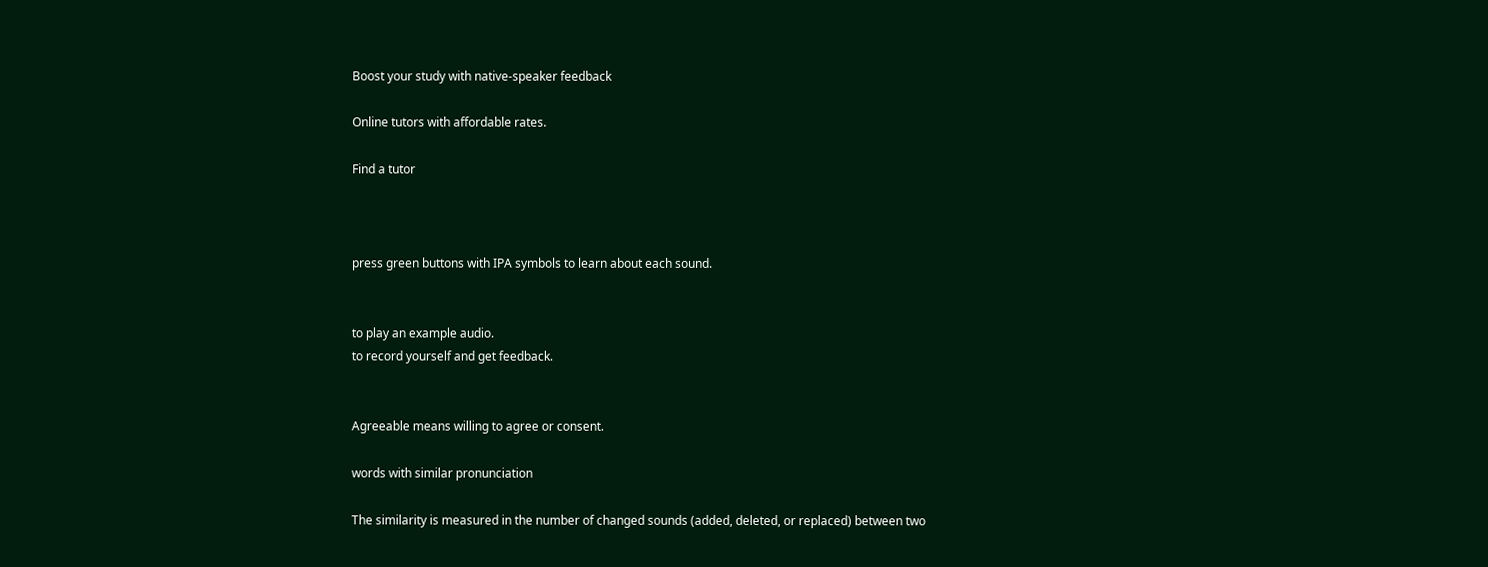Boost your study with native-speaker feedback

Online tutors with affordable rates.

Find a tutor



press green buttons with IPA symbols to learn about each sound.


to play an example audio.
to record yourself and get feedback.


Agreeable means willing to agree or consent.

words with similar pronunciation

The similarity is measured in the number of changed sounds (added, deleted, or replaced) between two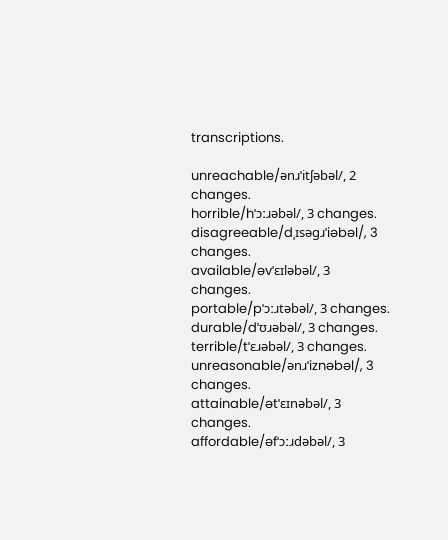transcriptions.

unreachable/ənɹˈitʃəbəl/, 2 changes.
horrible/hˈɔːɹəbəl/, 3 changes.
disagreeable/dˌɪsəɡɹˈiəbəl/, 3 changes.
available/əvˈɛɪləbəl/, 3 changes.
portable/pˈɔːɹtəbəl/, 3 changes.
durable/dˈʊɹəbəl/, 3 changes.
terrible/tˈɛɹəbəl/, 3 changes.
unreasonable/ənɹˈiznəbəl/, 3 changes.
attainable/ətˈɛɪnəbəl/, 3 changes.
affordable/əfˈɔːɹdəbəl/, 3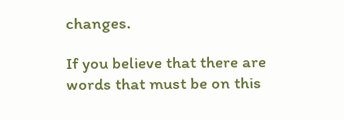changes.

If you believe that there are words that must be on this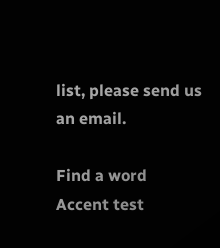list, please send us an email.

Find a word
Accent test